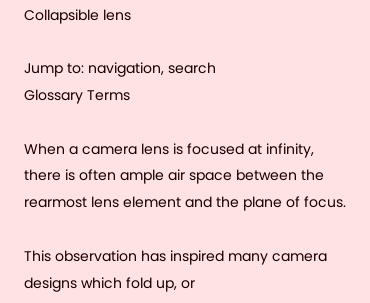Collapsible lens

Jump to: navigation, search
Glossary Terms

When a camera lens is focused at infinity, there is often ample air space between the rearmost lens element and the plane of focus.

This observation has inspired many camera designs which fold up, or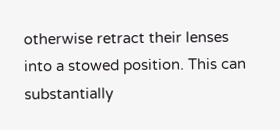otherwise retract their lenses into a stowed position. This can substantially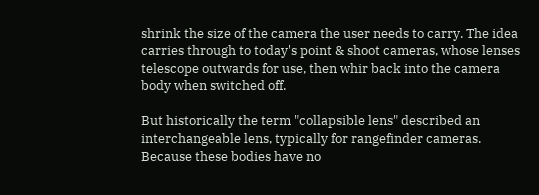shrink the size of the camera the user needs to carry. The idea carries through to today's point & shoot cameras, whose lenses telescope outwards for use, then whir back into the camera body when switched off.

But historically the term "collapsible lens" described an interchangeable lens, typically for rangefinder cameras. Because these bodies have no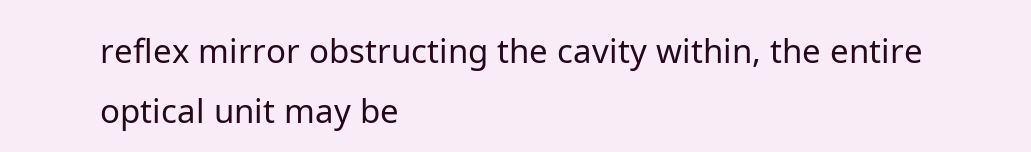reflex mirror obstructing the cavity within, the entire optical unit may be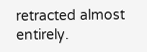retracted almost entirely.